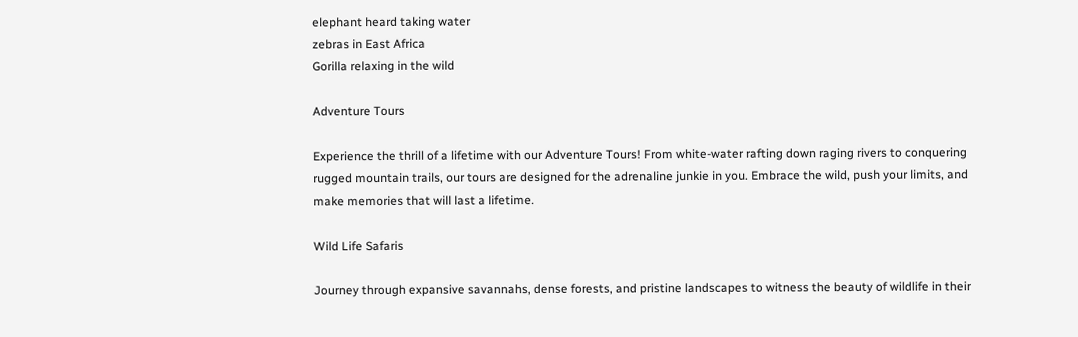elephant heard taking water
zebras in East Africa
Gorilla relaxing in the wild

Adventure Tours

Experience the thrill of a lifetime with our Adventure Tours! From white-water rafting down raging rivers to conquering rugged mountain trails, our tours are designed for the adrenaline junkie in you. Embrace the wild, push your limits, and make memories that will last a lifetime.

Wild Life Safaris

Journey through expansive savannahs, dense forests, and pristine landscapes to witness the beauty of wildlife in their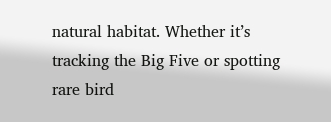natural habitat. Whether it’s tracking the Big Five or spotting rare bird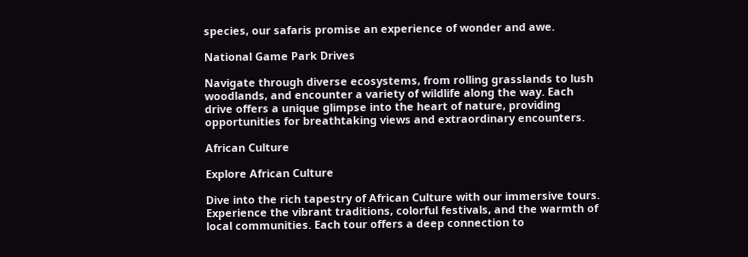species, our safaris promise an experience of wonder and awe.

National Game Park Drives

Navigate through diverse ecosystems, from rolling grasslands to lush woodlands, and encounter a variety of wildlife along the way. Each drive offers a unique glimpse into the heart of nature, providing opportunities for breathtaking views and extraordinary encounters.

African Culture

Explore African Culture

Dive into the rich tapestry of African Culture with our immersive tours. Experience the vibrant traditions, colorful festivals, and the warmth of local communities. Each tour offers a deep connection to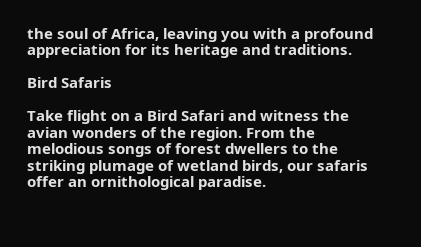the soul of Africa, leaving you with a profound appreciation for its heritage and traditions.

Bird Safaris

Take flight on a Bird Safari and witness the avian wonders of the region. From the melodious songs of forest dwellers to the striking plumage of wetland birds, our safaris offer an ornithological paradise.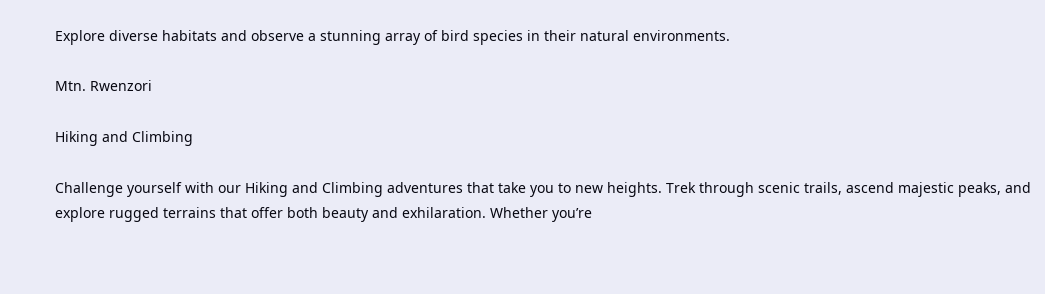Explore diverse habitats and observe a stunning array of bird species in their natural environments.

Mtn. Rwenzori

Hiking and Climbing

Challenge yourself with our Hiking and Climbing adventures that take you to new heights. Trek through scenic trails, ascend majestic peaks, and explore rugged terrains that offer both beauty and exhilaration. Whether you’re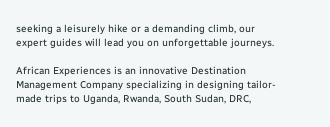seeking a leisurely hike or a demanding climb, our expert guides will lead you on unforgettable journeys.

African Experiences is an innovative Destination Management Company specializing in designing tailor-made trips to Uganda, Rwanda, South Sudan, DRC,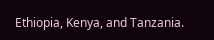Ethiopia, Kenya, and Tanzania.